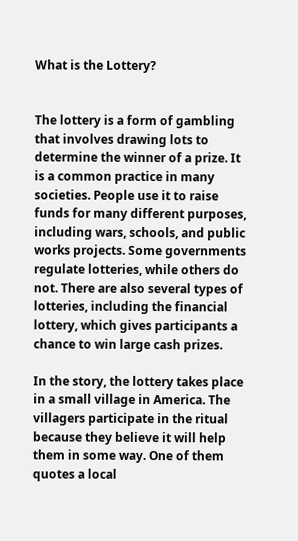What is the Lottery?


The lottery is a form of gambling that involves drawing lots to determine the winner of a prize. It is a common practice in many societies. People use it to raise funds for many different purposes, including wars, schools, and public works projects. Some governments regulate lotteries, while others do not. There are also several types of lotteries, including the financial lottery, which gives participants a chance to win large cash prizes.

In the story, the lottery takes place in a small village in America. The villagers participate in the ritual because they believe it will help them in some way. One of them quotes a local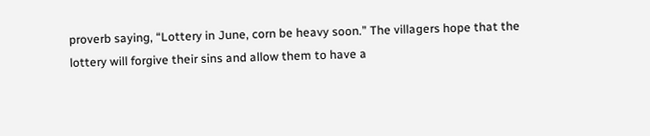proverb saying, “Lottery in June, corn be heavy soon.” The villagers hope that the lottery will forgive their sins and allow them to have a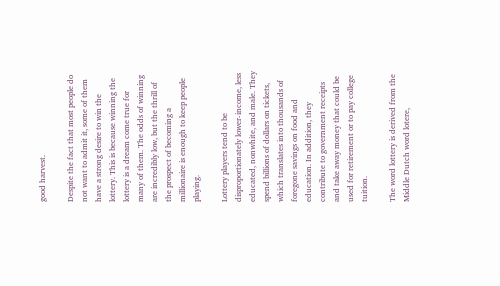good harvest.

Despite the fact that most people do not want to admit it, some of them have a strong desire to win the lottery. This is because winning the lottery is a dream come true for many of them. The odds of winning are incredibly low, but the thrill of the prospect of becoming a millionaire is enough to keep people playing.

Lottery players tend to be disproportionately lower-income, less educated, nonwhite, and male. They spend billions of dollars on tickets, which translates into thousands of foregone savings on food and education. In addition, they contribute to government receipts and take away money that could be used for retirement or to pay college tuition.

The word lottery is derived from the Middle Dutch word lotere,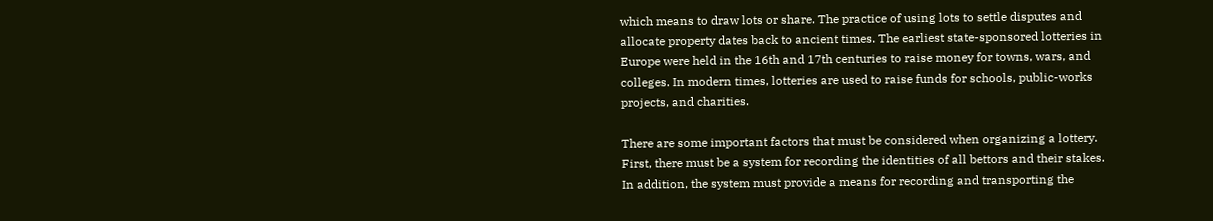which means to draw lots or share. The practice of using lots to settle disputes and allocate property dates back to ancient times. The earliest state-sponsored lotteries in Europe were held in the 16th and 17th centuries to raise money for towns, wars, and colleges. In modern times, lotteries are used to raise funds for schools, public-works projects, and charities.

There are some important factors that must be considered when organizing a lottery. First, there must be a system for recording the identities of all bettors and their stakes. In addition, the system must provide a means for recording and transporting the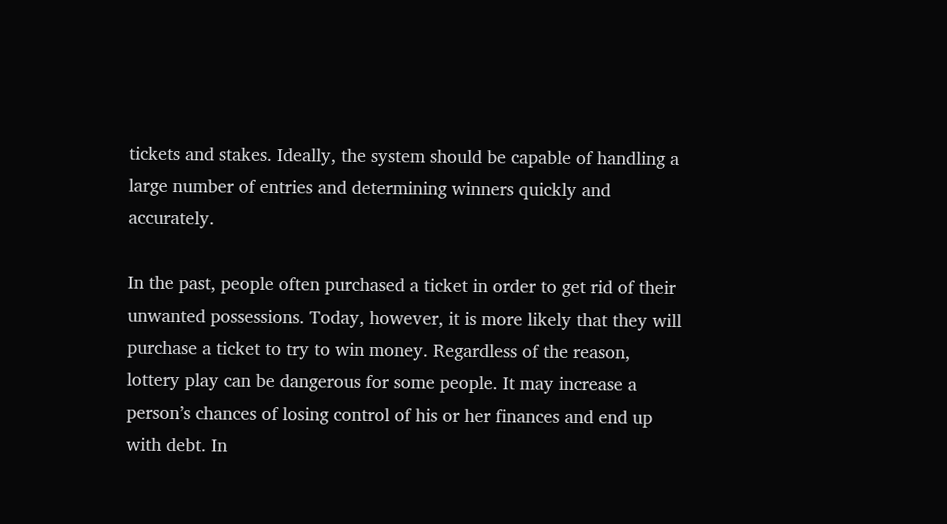tickets and stakes. Ideally, the system should be capable of handling a large number of entries and determining winners quickly and accurately.

In the past, people often purchased a ticket in order to get rid of their unwanted possessions. Today, however, it is more likely that they will purchase a ticket to try to win money. Regardless of the reason, lottery play can be dangerous for some people. It may increase a person’s chances of losing control of his or her finances and end up with debt. In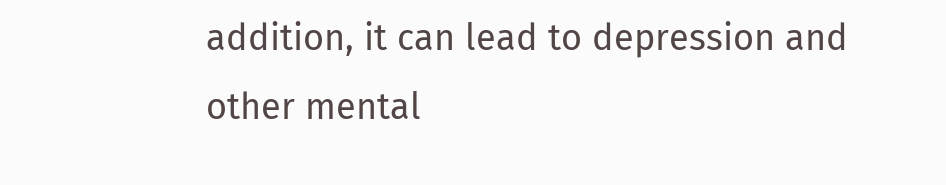addition, it can lead to depression and other mental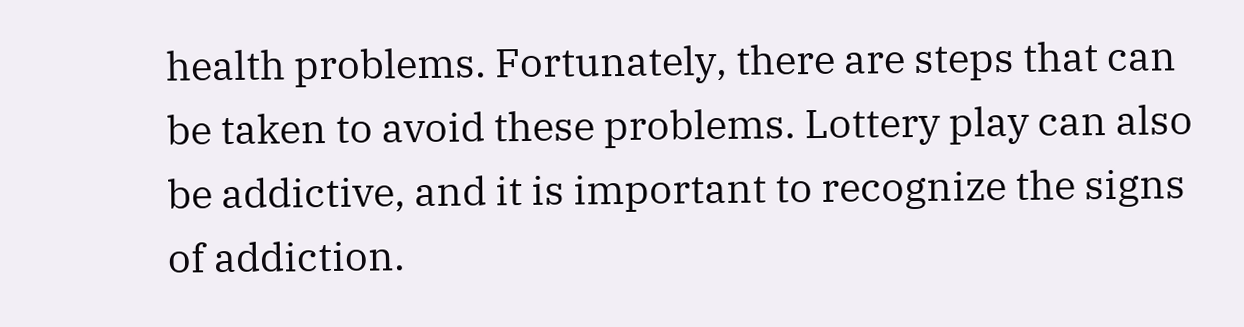health problems. Fortunately, there are steps that can be taken to avoid these problems. Lottery play can also be addictive, and it is important to recognize the signs of addiction.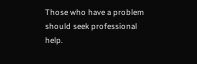Those who have a problem should seek professional help.